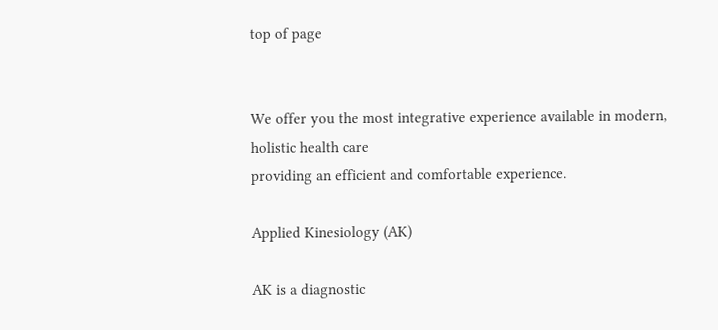top of page


We offer you the most integrative experience available in modern, holistic health care
providing an efficient and comfortable experience.

Applied Kinesiology (AK)

AK is a diagnostic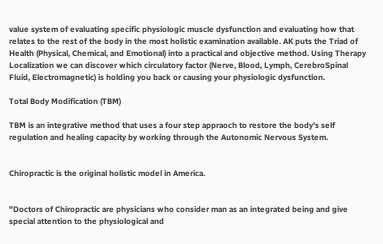value system of evaluating specific physiologic muscle dysfunction and evaluating how that relates to the rest of the body in the most holistic examination available. AK puts the Triad of Health (Physical, Chemical, and Emotional) into a practical and objective method. Using Therapy Localization we can discover which circulatory factor (Nerve, Blood, Lymph, CerebroSpinal Fluid, Electromagnetic) is holding you back or causing your physiologic dysfunction.

Total Body Modification (TBM)

TBM is an integrative method that uses a four step appraoch to restore the body's self regulation and healing capacity by working through the Autonomic Nervous System.


Chiropractic is the original holistic model in America.


"Doctors of Chiropractic are physicians who consider man as an integrated being and give special attention to the physiological and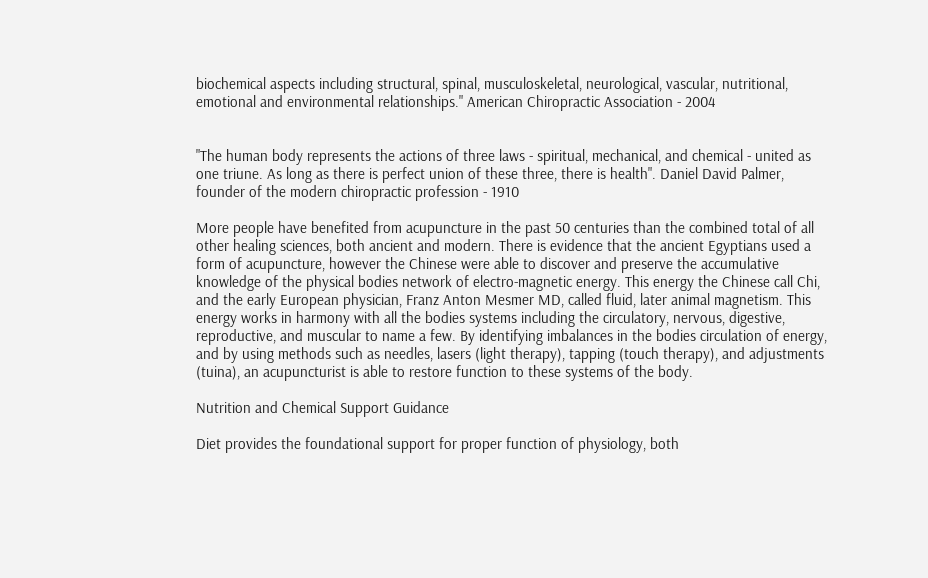biochemical aspects including structural, spinal, musculoskeletal, neurological, vascular, nutritional, emotional and environmental relationships." American Chiropractic Association - 2004


"The human body represents the actions of three laws - spiritual, mechanical, and chemical - united as one triune. As long as there is perfect union of these three, there is health". Daniel David Palmer, founder of the modern chiropractic profession - 1910

More people have benefited from acupuncture in the past 50 centuries than the combined total of all other healing sciences, both ancient and modern. There is evidence that the ancient Egyptians used a form of acupuncture, however the Chinese were able to discover and preserve the accumulative knowledge of the physical bodies network of electro-magnetic energy. This energy the Chinese call Chi, and the early European physician, Franz Anton Mesmer MD, called fluid, later animal magnetism. This energy works in harmony with all the bodies systems including the circulatory, nervous, digestive, reproductive, and muscular to name a few. By identifying imbalances in the bodies circulation of energy, and by using methods such as needles, lasers (light therapy), tapping (touch therapy), and adjustments (tuina), an acupuncturist is able to restore function to these systems of the body.

Nutrition and Chemical Support Guidance

Diet provides the foundational support for proper function of physiology, both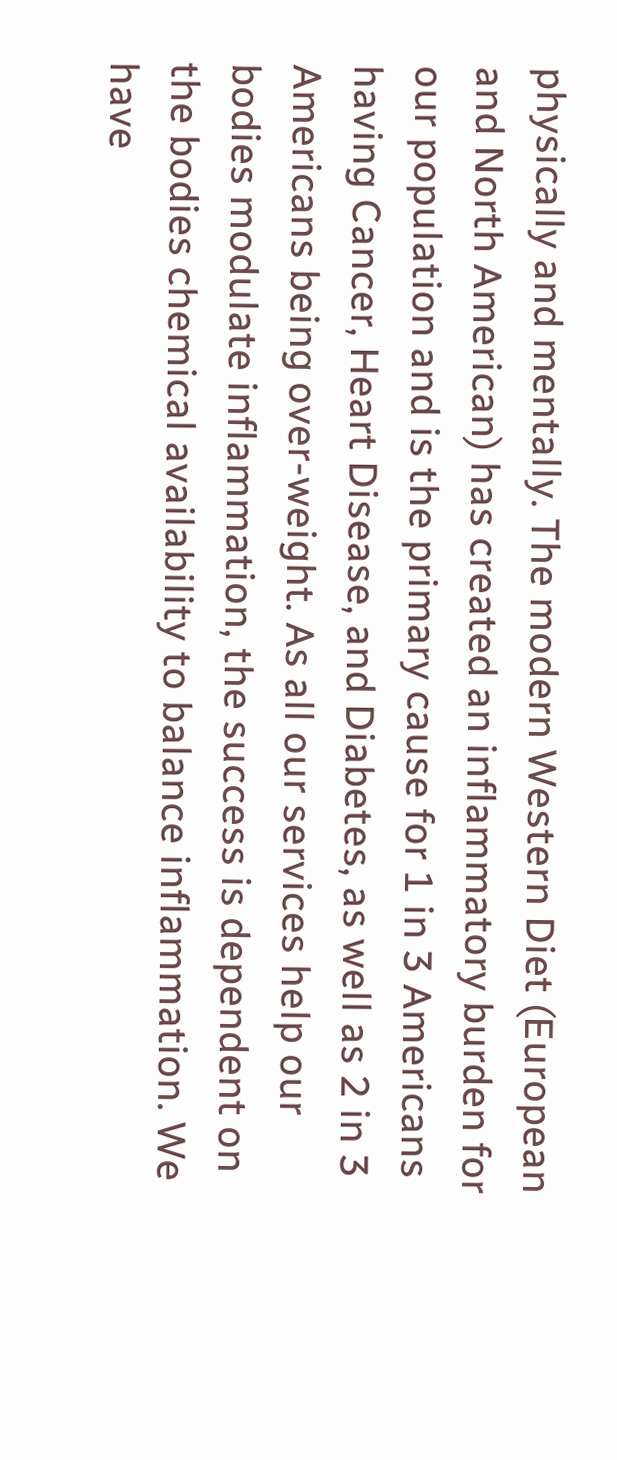physically and mentally. The modern Western Diet (European and North American) has created an inflammatory burden for our population and is the primary cause for 1 in 3 Americans having Cancer, Heart Disease, and Diabetes, as well as 2 in 3 Americans being over-weight. As all our services help our bodies modulate inflammation, the success is dependent on the bodies chemical availability to balance inflammation. We have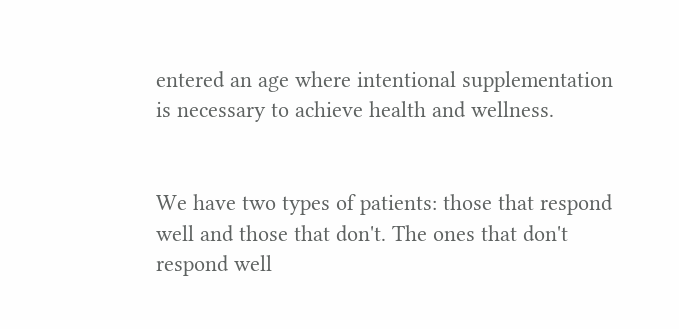entered an age where intentional supplementation is necessary to achieve health and wellness.


We have two types of patients: those that respond well and those that don't. The ones that don't respond well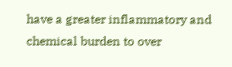have a greater inflammatory and chemical burden to over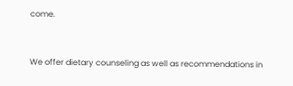come.


We offer dietary counseling as well as recommendations in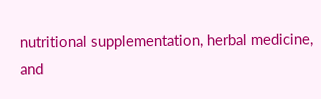nutritional supplementation, herbal medicine, and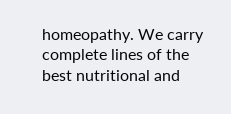homeopathy. We carry complete lines of the best nutritional and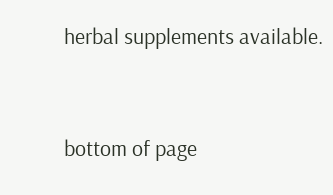herbal supplements available.


bottom of page